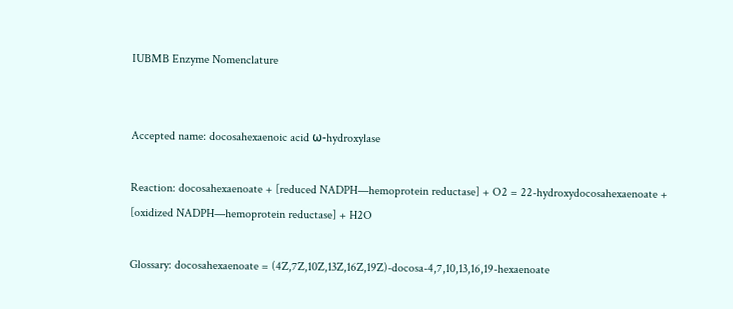IUBMB Enzyme Nomenclature


Accepted name: docosahexaenoic acid ω-hydroxylase

Reaction: docosahexaenoate + [reduced NADPH—hemoprotein reductase] + O2 = 22-hydroxydocosahexaenoate + [oxidized NADPH—hemoprotein reductase] + H2O

Glossary: docosahexaenoate = (4Z,7Z,10Z,13Z,16Z,19Z)-docosa-4,7,10,13,16,19-hexaenoate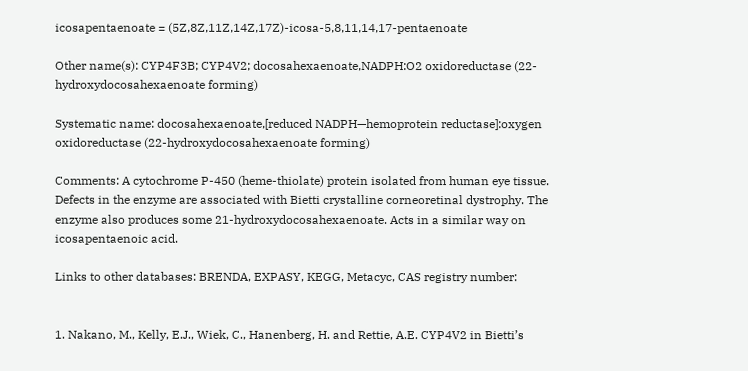icosapentaenoate = (5Z,8Z,11Z,14Z,17Z)-icosa-5,8,11,14,17-pentaenoate

Other name(s): CYP4F3B; CYP4V2; docosahexaenoate,NADPH:O2 oxidoreductase (22-hydroxydocosahexaenoate forming)

Systematic name: docosahexaenoate,[reduced NADPH—hemoprotein reductase]:oxygen oxidoreductase (22-hydroxydocosahexaenoate forming)

Comments: A cytochrome P-450 (heme-thiolate) protein isolated from human eye tissue. Defects in the enzyme are associated with Bietti crystalline corneoretinal dystrophy. The enzyme also produces some 21-hydroxydocosahexaenoate. Acts in a similar way on icosapentaenoic acid.

Links to other databases: BRENDA, EXPASY, KEGG, Metacyc, CAS registry number:


1. Nakano, M., Kelly, E.J., Wiek, C., Hanenberg, H. and Rettie, A.E. CYP4V2 in Bietti’s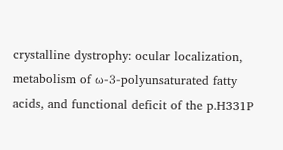crystalline dystrophy: ocular localization, metabolism of ω-3-polyunsaturated fatty acids, and functional deficit of the p.H331P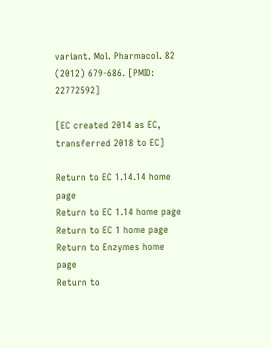variant. Mol. Pharmacol. 82 (2012) 679-686. [PMID: 22772592]

[EC created 2014 as EC, transferred 2018 to EC]

Return to EC 1.14.14 home page
Return to EC 1.14 home page
Return to EC 1 home page
Return to Enzymes home page
Return to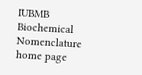IUBMB Biochemical Nomenclature home page